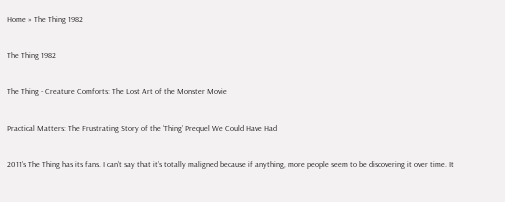Home » The Thing 1982

The Thing 1982

The Thing - Creature Comforts: The Lost Art of the Monster Movie

Practical Matters: The Frustrating Story of the ‘Thing’ Prequel We Could Have Had

2011’s The Thing has its fans. I can’t say that it’s totally maligned because if anything, more people seem to be discovering it over time. It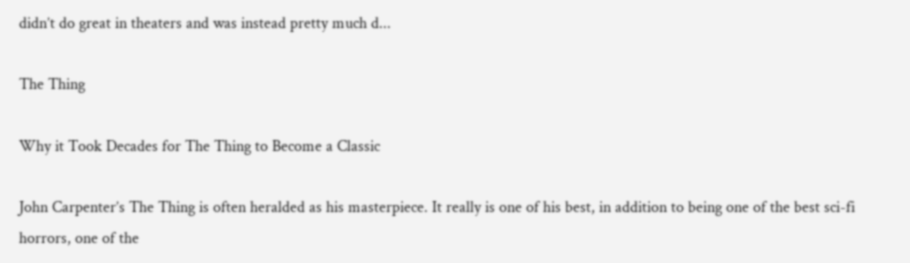didn’t do great in theaters and was instead pretty much d...

The Thing

Why it Took Decades for The Thing to Become a Classic

John Carpenter’s The Thing is often heralded as his masterpiece. It really is one of his best, in addition to being one of the best sci-fi horrors, one of the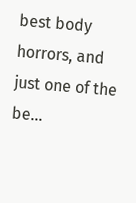best body horrors, and just one of the be...